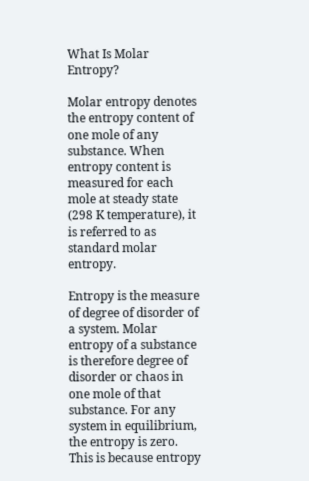What Is Molar Entropy?

Molar entropy denotes the entropy content of one mole of any substance. When entropy content is measured for each mole at steady state (298 K temperature), it is referred to as standard molar entropy.

Entropy is the measure of degree of disorder of a system. Molar entropy of a substance is therefore degree of disorder or chaos in one mole of that substance. For any system in equilibrium, the entropy is zero. This is because entropy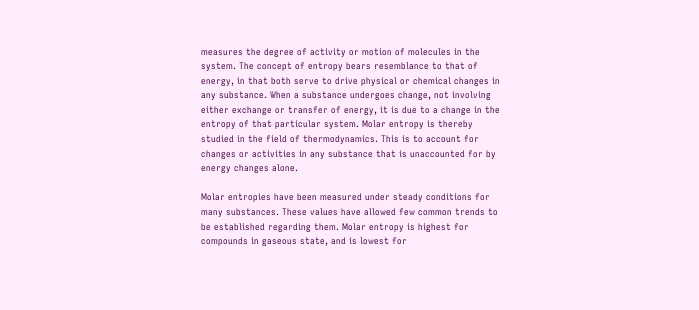measures the degree of activity or motion of molecules in the system. The concept of entropy bears resemblance to that of energy, in that both serve to drive physical or chemical changes in any substance. When a substance undergoes change, not involving either exchange or transfer of energy, it is due to a change in the entropy of that particular system. Molar entropy is thereby studied in the field of thermodynamics. This is to account for changes or activities in any substance that is unaccounted for by energy changes alone.

Molar entropies have been measured under steady conditions for many substances. These values have allowed few common trends to be established regarding them. Molar entropy is highest for compounds in gaseous state, and is lowest for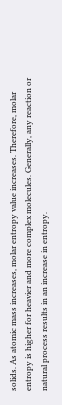solids. As atomic mass increases, molar entropy value increases. Therefore, molar entropy is higher for heavier and more complex molecules. Generally, any reaction or natural process results in an increase in entropy.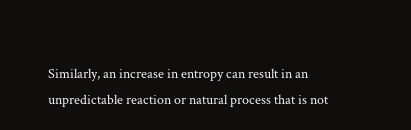Similarly, an increase in entropy can result in an unpredictable reaction or natural process that is not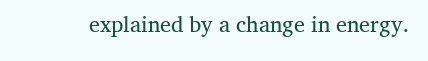explained by a change in energy.